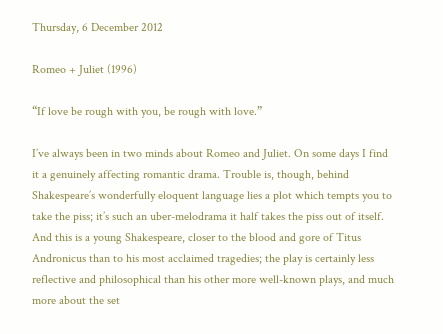Thursday, 6 December 2012

Romeo + Juliet (1996)

“If love be rough with you, be rough with love.”

I’ve always been in two minds about Romeo and Juliet. On some days I find it a genuinely affecting romantic drama. Trouble is, though, behind Shakespeare’s wonderfully eloquent language lies a plot which tempts you to take the piss; it’s such an uber-melodrama it half takes the piss out of itself. And this is a young Shakespeare, closer to the blood and gore of Titus Andronicus than to his most acclaimed tragedies; the play is certainly less reflective and philosophical than his other more well-known plays, and much more about the set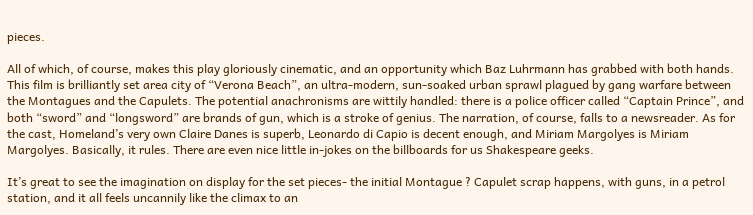pieces.

All of which, of course, makes this play gloriously cinematic, and an opportunity which Baz Luhrmann has grabbed with both hands. This film is brilliantly set area city of “Verona Beach”, an ultra-modern, sun-soaked urban sprawl plagued by gang warfare between the Montagues and the Capulets. The potential anachronisms are wittily handled: there is a police officer called “Captain Prince”, and both “sword” and “longsword” are brands of gun, which is a stroke of genius. The narration, of course, falls to a newsreader. As for the cast, Homeland’s very own Claire Danes is superb, Leonardo di Capio is decent enough, and Miriam Margolyes is Miriam Margolyes. Basically, it rules. There are even nice little in-jokes on the billboards for us Shakespeare geeks.

It’s great to see the imagination on display for the set pieces- the initial Montague ? Capulet scrap happens, with guns, in a petrol station, and it all feels uncannily like the climax to an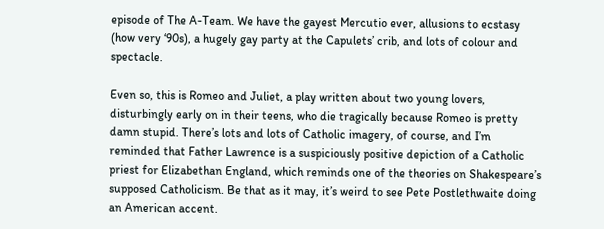episode of The A-Team. We have the gayest Mercutio ever, allusions to ecstasy (how very ‘90s), a hugely gay party at the Capulets’ crib, and lots of colour and spectacle.

Even so, this is Romeo and Juliet, a play written about two young lovers, disturbingly early on in their teens, who die tragically because Romeo is pretty damn stupid. There’s lots and lots of Catholic imagery, of course, and I’m reminded that Father Lawrence is a suspiciously positive depiction of a Catholic priest for Elizabethan England, which reminds one of the theories on Shakespeare’s supposed Catholicism. Be that as it may, it’s weird to see Pete Postlethwaite doing an American accent.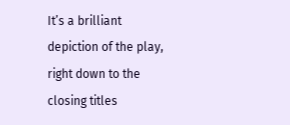It’s a brilliant depiction of the play, right down to the closing titles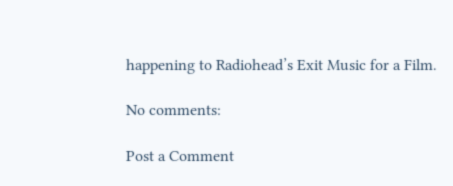happening to Radiohead’s Exit Music for a Film.

No comments:

Post a Comment